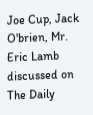Joe Cup, Jack O'brien, Mr. Eric Lamb discussed on The Daily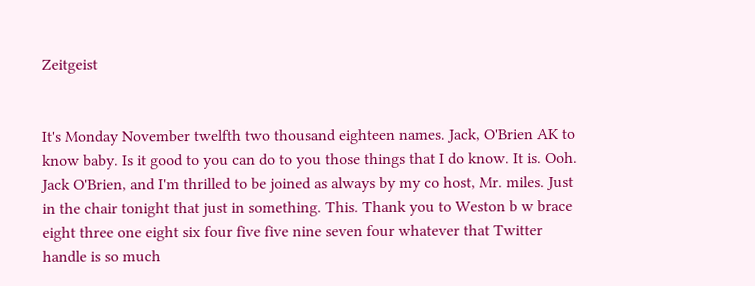Zeitgeist


It's Monday November twelfth two thousand eighteen names. Jack, O'Brien AK to know baby. Is it good to you can do to you those things that I do know. It is. Ooh. Jack O'Brien, and I'm thrilled to be joined as always by my co host, Mr. miles. Just in the chair tonight that just in something. This. Thank you to Weston b w brace eight three one eight six four five five nine seven four whatever that Twitter handle is so much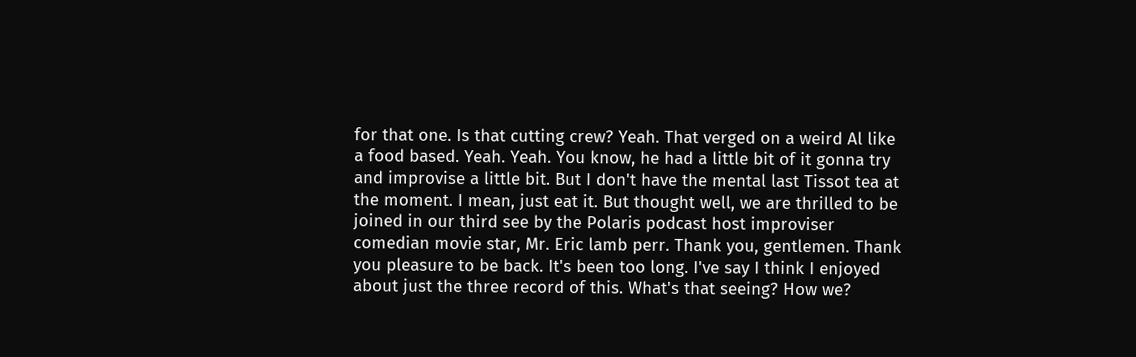for that one. Is that cutting crew? Yeah. That verged on a weird Al like a food based. Yeah. Yeah. You know, he had a little bit of it gonna try and improvise a little bit. But I don't have the mental last Tissot tea at the moment. I mean, just eat it. But thought well, we are thrilled to be joined in our third see by the Polaris podcast host improviser comedian movie star, Mr. Eric lamb perr. Thank you, gentlemen. Thank you pleasure to be back. It's been too long. I've say I think I enjoyed about just the three record of this. What's that seeing? How we?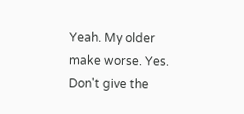Yeah. My older make worse. Yes. Don't give the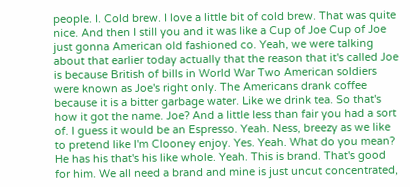people. I. Cold brew. I love a little bit of cold brew. That was quite nice. And then I still you and it was like a Cup of Joe Cup of Joe just gonna American old fashioned co. Yeah, we were talking about that earlier today actually that the reason that it's called Joe is because British of bills in World War Two American soldiers were known as Joe's right only. The Americans drank coffee because it is a bitter garbage water. Like we drink tea. So that's how it got the name. Joe? And a little less than fair you had a sort of. I guess it would be an Espresso. Yeah. Ness, breezy as we like to pretend like I'm Clooney enjoy. Yes. Yeah. What do you mean? He has his that's his like whole. Yeah. This is brand. That's good for him. We all need a brand and mine is just uncut concentrated,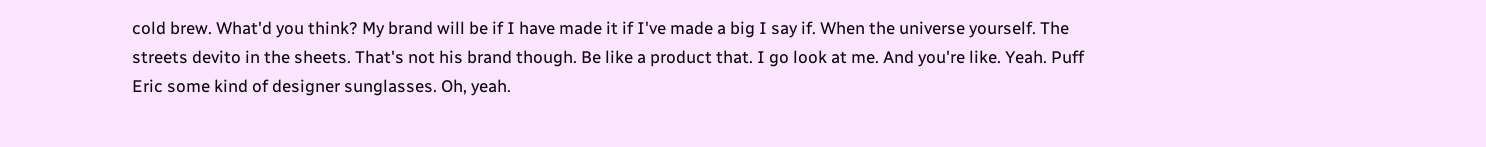cold brew. What'd you think? My brand will be if I have made it if I've made a big I say if. When the universe yourself. The streets devito in the sheets. That's not his brand though. Be like a product that. I go look at me. And you're like. Yeah. Puff Eric some kind of designer sunglasses. Oh, yeah.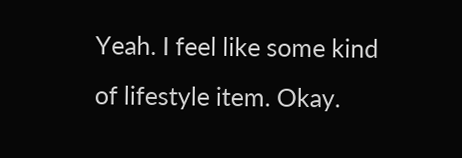Yeah. I feel like some kind of lifestyle item. Okay.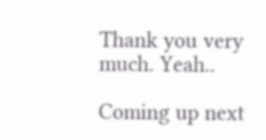Thank you very much. Yeah..

Coming up next